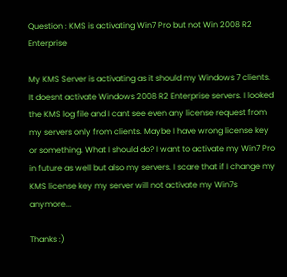Question : KMS is activating Win7 Pro but not Win 2008 R2 Enterprise

My KMS Server is activating as it should my Windows 7 clients. It doesnt activate Windows 2008 R2 Enterprise servers. I looked the KMS log file and I cant see even any license request from my servers only from clients. Maybe I have wrong license key or something. What I should do? I want to activate my Win7 Pro in future as well but also my servers. I scare that if I change my KMS license key my server will not activate my Win7s anymore...

Thanks :)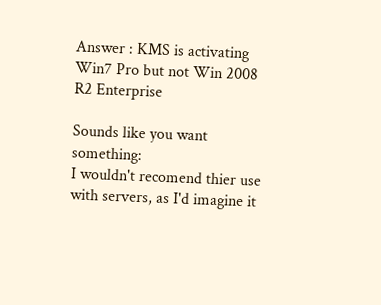Answer : KMS is activating Win7 Pro but not Win 2008 R2 Enterprise

Sounds like you want something:
I wouldn't recomend thier use with servers, as I'd imagine it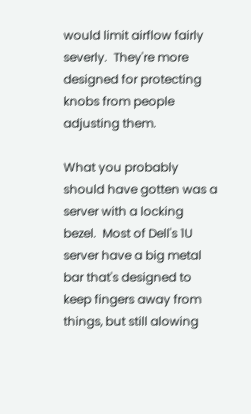would limit airflow fairly severly.  They're more designed for protecting knobs from people adjusting them.

What you probably should have gotten was a server with a locking bezel.  Most of Dell's 1U server have a big metal bar that's designed to keep fingers away from things, but still alowing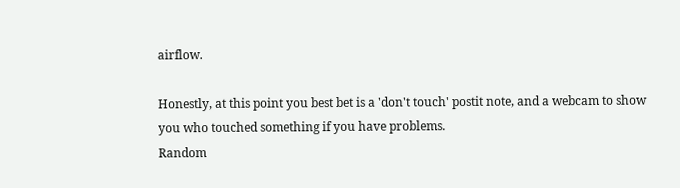airflow.

Honestly, at this point you best bet is a 'don't touch' postit note, and a webcam to show you who touched something if you have problems.
Random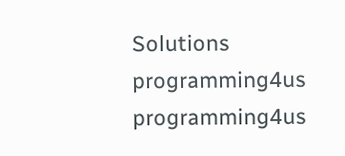Solutions
programming4us programming4us